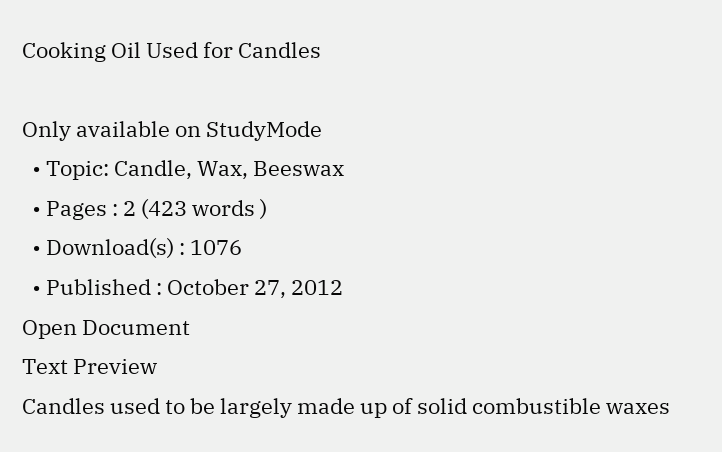Cooking Oil Used for Candles

Only available on StudyMode
  • Topic: Candle, Wax, Beeswax
  • Pages : 2 (423 words )
  • Download(s) : 1076
  • Published : October 27, 2012
Open Document
Text Preview
Candles used to be largely made up of solid combustible waxes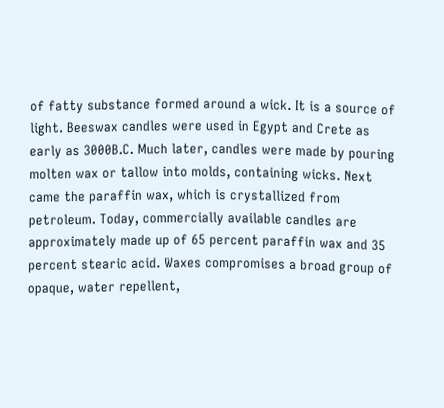of fatty substance formed around a wick. It is a source of light. Beeswax candles were used in Egypt and Crete as early as 3000B.C. Much later, candles were made by pouring molten wax or tallow into molds, containing wicks. Next came the paraffin wax, which is crystallized from petroleum. Today, commercially available candles are approximately made up of 65 percent paraffin wax and 35 percent stearic acid. Waxes compromises a broad group of opaque, water repellent,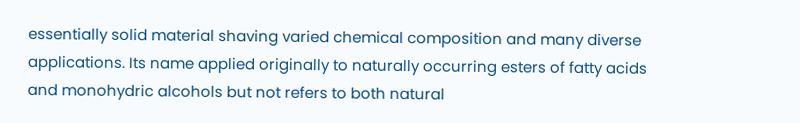essentially solid material shaving varied chemical composition and many diverse applications. Its name applied originally to naturally occurring esters of fatty acids and monohydric alcohols but not refers to both natural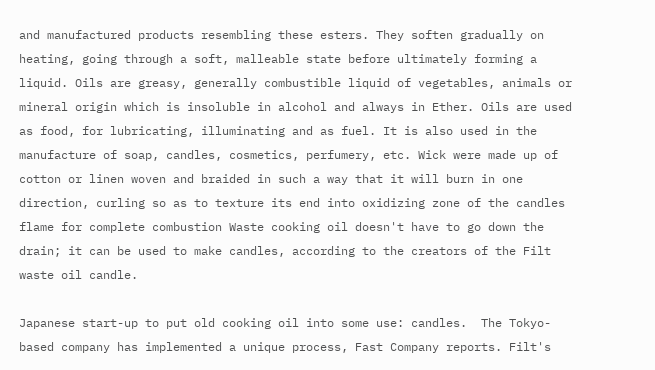and manufactured products resembling these esters. They soften gradually on heating, going through a soft, malleable state before ultimately forming a liquid. Oils are greasy, generally combustible liquid of vegetables, animals or mineral origin which is insoluble in alcohol and always in Ether. Oils are used as food, for lubricating, illuminating and as fuel. It is also used in the manufacture of soap, candles, cosmetics, perfumery, etc. Wick were made up of cotton or linen woven and braided in such a way that it will burn in one direction, curling so as to texture its end into oxidizing zone of the candles flame for complete combustion Waste cooking oil doesn't have to go down the drain; it can be used to make candles, according to the creators of the Filt waste oil candle.

Japanese start-up to put old cooking oil into some use: candles.  The Tokyo-based company has implemented a unique process, Fast Company reports. Filt's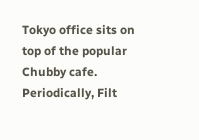Tokyo office sits on top of the popular Chubby cafe. Periodically, Filt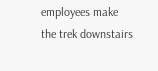employees make the trek downstairs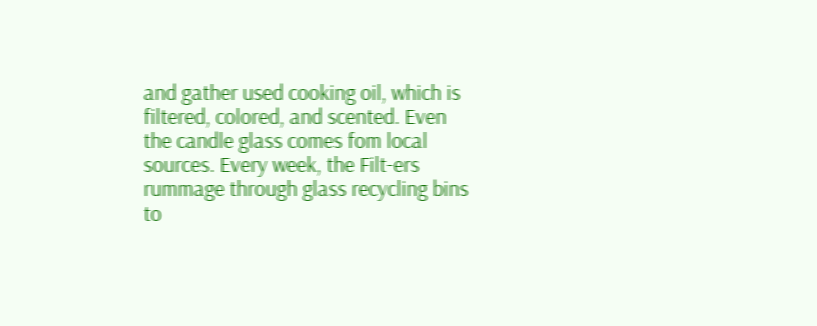and gather used cooking oil, which is filtered, colored, and scented. Even the candle glass comes fom local sources. Every week, the Filt-ers rummage through glass recycling bins to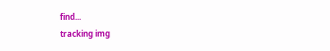find...
tracking img